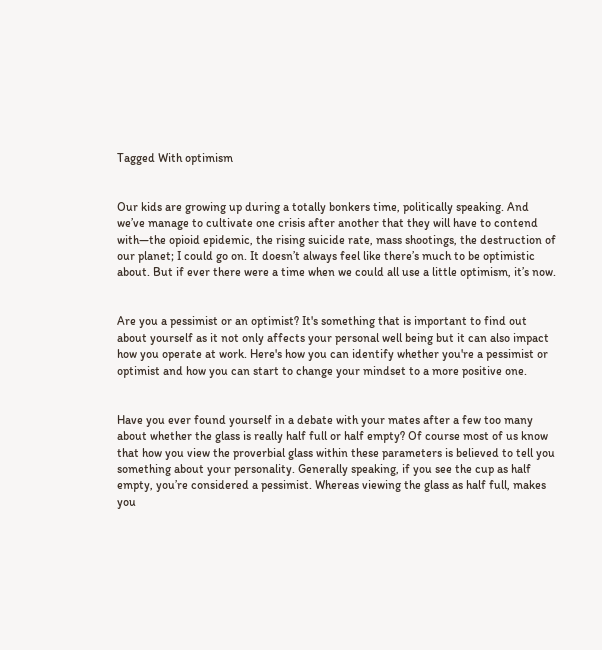Tagged With optimism


Our kids are growing up during a totally bonkers time, politically speaking. And we’ve manage to cultivate one crisis after another that they will have to contend with—the opioid epidemic, the rising suicide rate, mass shootings, the destruction of our planet; I could go on. It doesn’t always feel like there’s much to be optimistic about. But if ever there were a time when we could all use a little optimism, it’s now.


Are you a pessimist or an optimist? It's something that is important to find out about yourself as it not only affects your personal well being but it can also impact how you operate at work. Here's how you can identify whether you're a pessimist or optimist and how you can start to change your mindset to a more positive one.


Have you ever found yourself in a debate with your mates after a few too many about whether the glass is really half full or half empty? Of course most of us know that how you view the proverbial glass within these parameters is believed to tell you something about your personality. Generally speaking, if you see the cup as half empty, you’re considered a pessimist. Whereas viewing the glass as half full, makes you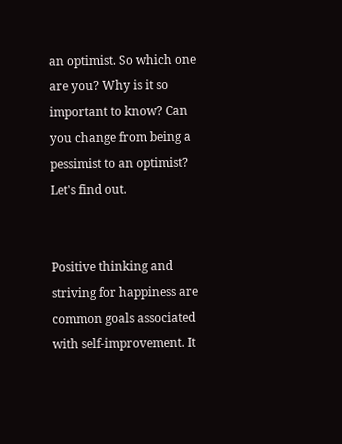an optimist. So which one are you? Why is it so important to know? Can you change from being a pessimist to an optimist? Let's find out.


Positive thinking and striving for happiness are common goals associated with self-improvement. It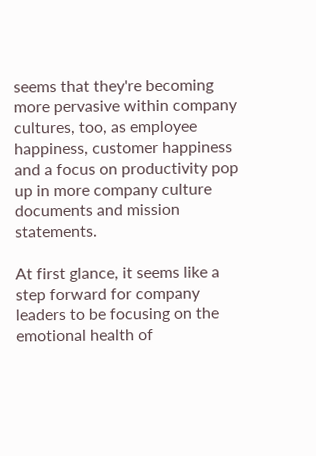seems that they're becoming more pervasive within company cultures, too, as employee happiness, customer happiness and a focus on productivity pop up in more company culture documents and mission statements.

At first glance, it seems like a step forward for company leaders to be focusing on the emotional health of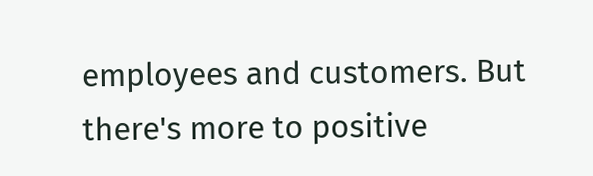employees and customers. But there's more to positive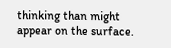thinking than might appear on the surface.